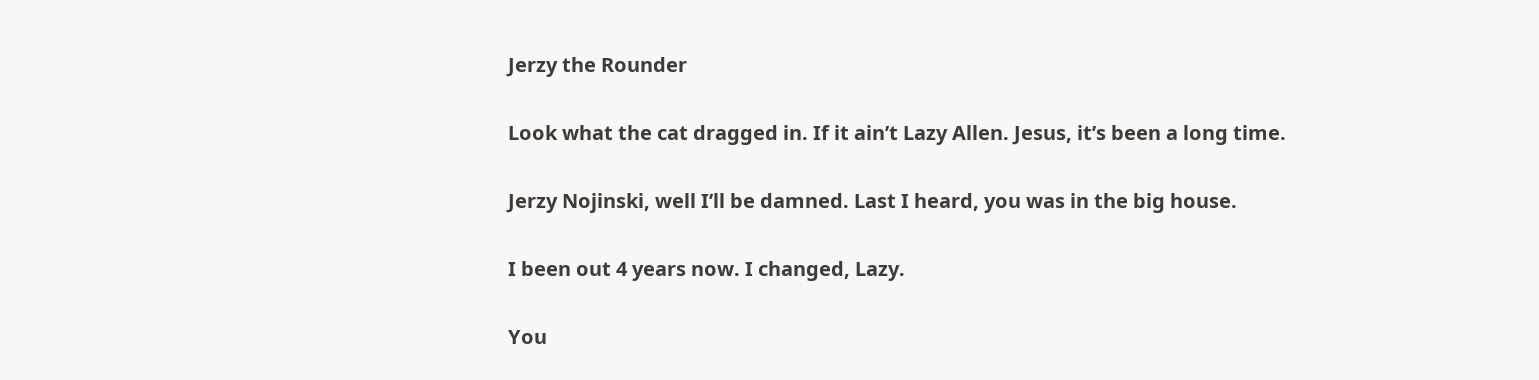Jerzy the Rounder

Look what the cat dragged in. If it ain’t Lazy Allen. Jesus, it’s been a long time.

Jerzy Nojinski, well I’ll be damned. Last I heard, you was in the big house.

I been out 4 years now. I changed, Lazy.

You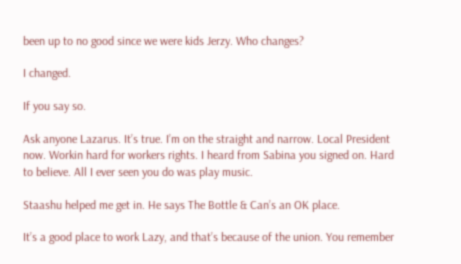been up to no good since we were kids Jerzy. Who changes?

I changed.

If you say so.

Ask anyone Lazarus. It’s true. I’m on the straight and narrow. Local President now. Workin hard for workers rights. I heard from Sabina you signed on. Hard to believe. All I ever seen you do was play music.

Staashu helped me get in. He says The Bottle & Can’s an OK place.

It’s a good place to work Lazy, and that’s because of the union. You remember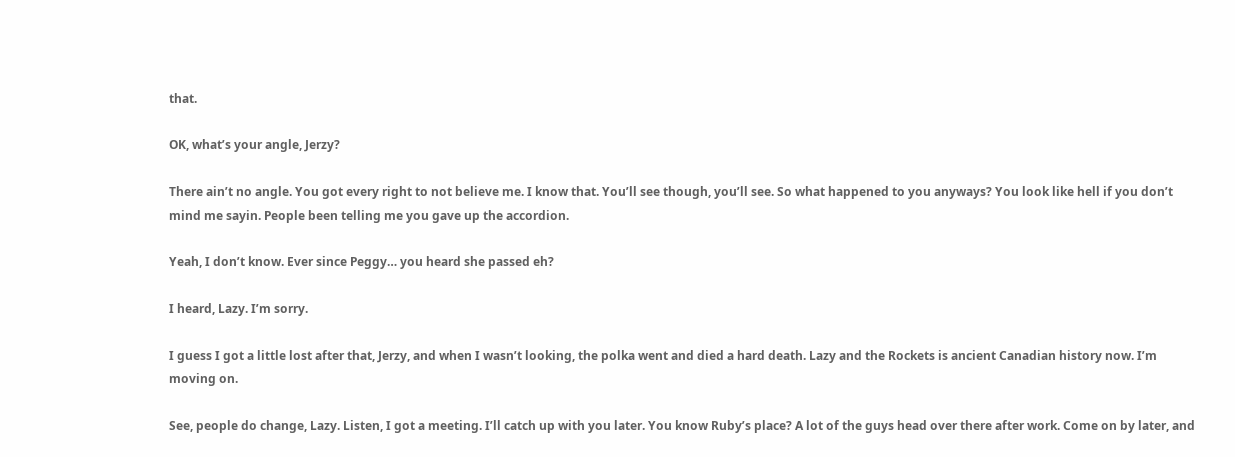that.

OK, what’s your angle, Jerzy?

There ain’t no angle. You got every right to not believe me. I know that. You’ll see though, you’ll see. So what happened to you anyways? You look like hell if you don’t mind me sayin. People been telling me you gave up the accordion.

Yeah, I don’t know. Ever since Peggy… you heard she passed eh?

I heard, Lazy. I’m sorry.

I guess I got a little lost after that, Jerzy, and when I wasn’t looking, the polka went and died a hard death. Lazy and the Rockets is ancient Canadian history now. I’m moving on.

See, people do change, Lazy. Listen, I got a meeting. I’ll catch up with you later. You know Ruby’s place? A lot of the guys head over there after work. Come on by later, and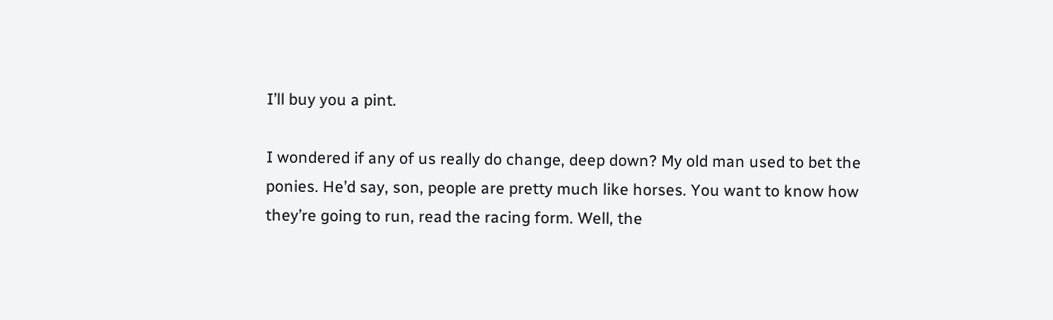I’ll buy you a pint.

I wondered if any of us really do change, deep down? My old man used to bet the ponies. He’d say, son, people are pretty much like horses. You want to know how they’re going to run, read the racing form. Well, the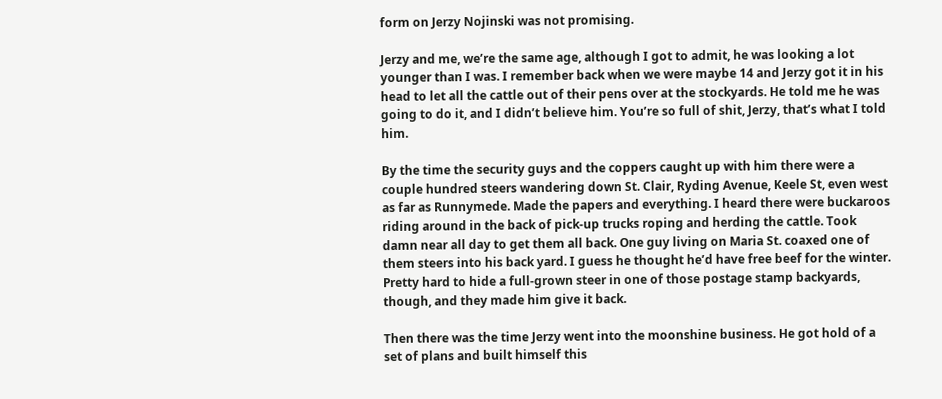form on Jerzy Nojinski was not promising.

Jerzy and me, we’re the same age, although I got to admit, he was looking a lot younger than I was. I remember back when we were maybe 14 and Jerzy got it in his head to let all the cattle out of their pens over at the stockyards. He told me he was going to do it, and I didn’t believe him. You’re so full of shit, Jerzy, that’s what I told him.

By the time the security guys and the coppers caught up with him there were a couple hundred steers wandering down St. Clair, Ryding Avenue, Keele St, even west as far as Runnymede. Made the papers and everything. I heard there were buckaroos riding around in the back of pick-up trucks roping and herding the cattle. Took damn near all day to get them all back. One guy living on Maria St. coaxed one of them steers into his back yard. I guess he thought he’d have free beef for the winter. Pretty hard to hide a full-grown steer in one of those postage stamp backyards, though, and they made him give it back.

Then there was the time Jerzy went into the moonshine business. He got hold of a set of plans and built himself this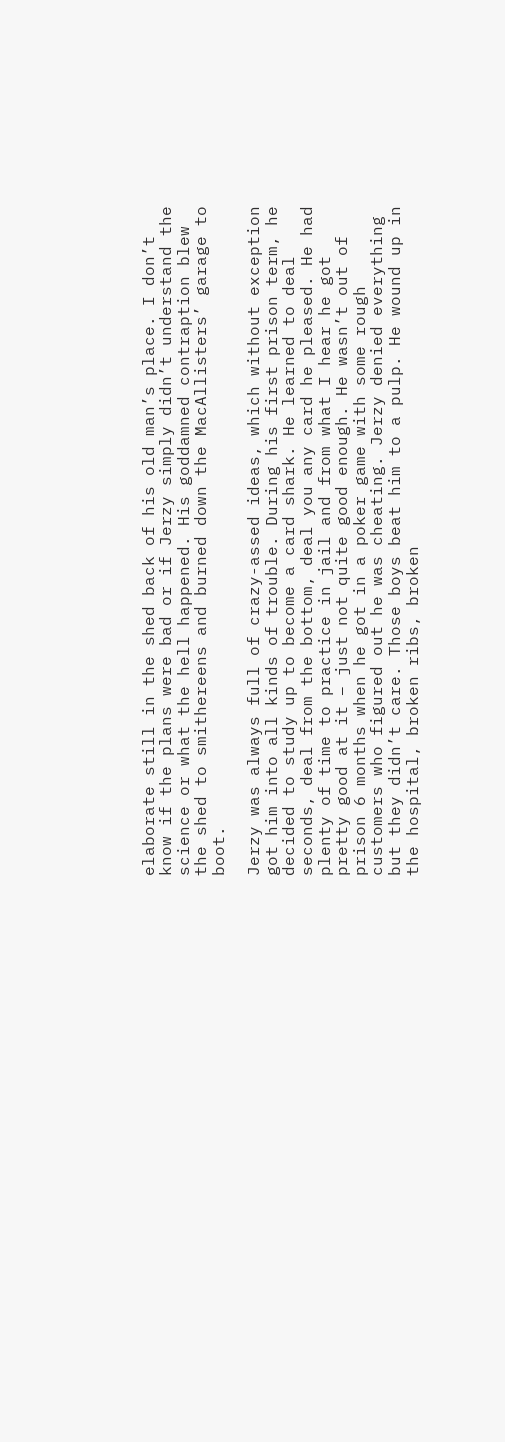elaborate still in the shed back of his old man’s place. I don’t know if the plans were bad or if Jerzy simply didn’t understand the science or what the hell happened. His goddamned contraption blew the shed to smithereens and burned down the MacAllisters’ garage to boot.

Jerzy was always full of crazy-assed ideas, which without exception got him into all kinds of trouble. During his first prison term, he decided to study up to become a card shark. He learned to deal seconds, deal from the bottom, deal you any card he pleased. He had plenty of time to practice in jail and from what I hear he got pretty good at it – just not quite good enough. He wasn’t out of prison 6 months when he got in a poker game with some rough customers who figured out he was cheating. Jerzy denied everything but they didn’t care. Those boys beat him to a pulp. He wound up in the hospital, broken ribs, broken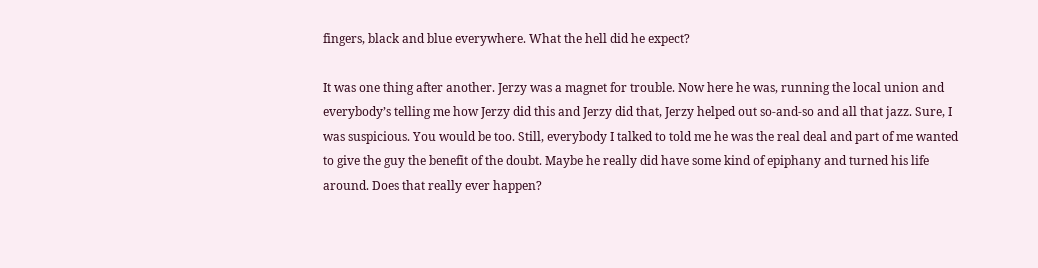fingers, black and blue everywhere. What the hell did he expect?

It was one thing after another. Jerzy was a magnet for trouble. Now here he was, running the local union and everybody’s telling me how Jerzy did this and Jerzy did that, Jerzy helped out so-and-so and all that jazz. Sure, I was suspicious. You would be too. Still, everybody I talked to told me he was the real deal and part of me wanted to give the guy the benefit of the doubt. Maybe he really did have some kind of epiphany and turned his life around. Does that really ever happen?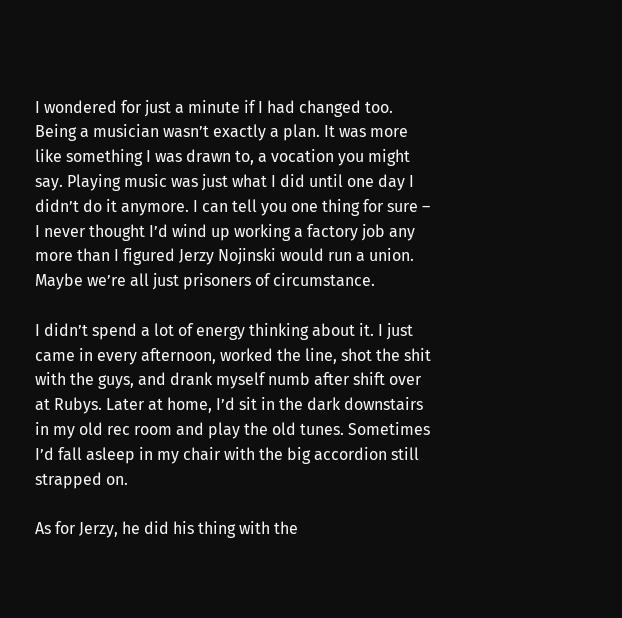I wondered for just a minute if I had changed too. Being a musician wasn’t exactly a plan. It was more like something I was drawn to, a vocation you might say. Playing music was just what I did until one day I didn’t do it anymore. I can tell you one thing for sure – I never thought I’d wind up working a factory job any more than I figured Jerzy Nojinski would run a union. Maybe we’re all just prisoners of circumstance.

I didn’t spend a lot of energy thinking about it. I just came in every afternoon, worked the line, shot the shit with the guys, and drank myself numb after shift over at Rubys. Later at home, I’d sit in the dark downstairs in my old rec room and play the old tunes. Sometimes I’d fall asleep in my chair with the big accordion still strapped on.

As for Jerzy, he did his thing with the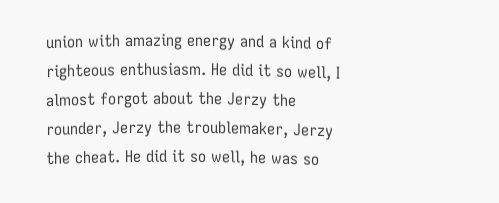union with amazing energy and a kind of righteous enthusiasm. He did it so well, I almost forgot about the Jerzy the rounder, Jerzy the troublemaker, Jerzy the cheat. He did it so well, he was so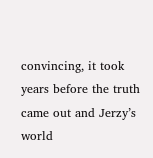convincing, it took years before the truth came out and Jerzy’s world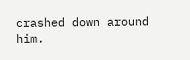crashed down around him.